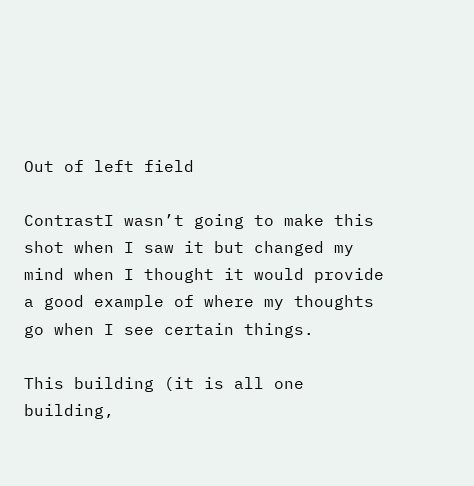Out of left field

ContrastI wasn’t going to make this shot when I saw it but changed my mind when I thought it would provide a good example of where my thoughts go when I see certain things.

This building (it is all one building,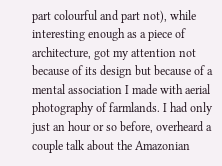part colourful and part not), while interesting enough as a piece of architecture, got my attention not because of its design but because of a mental association I made with aerial photography of farmlands. I had only just an hour or so before, overheard a couple talk about the Amazonian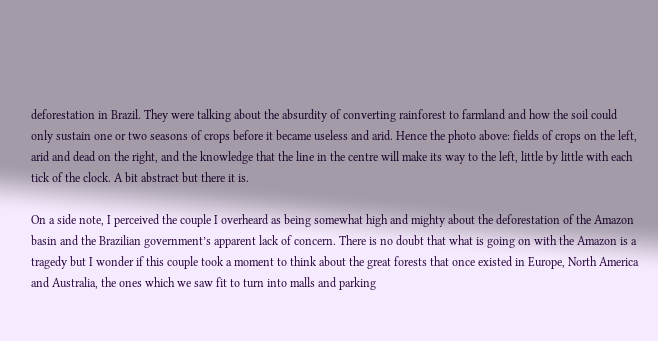deforestation in Brazil. They were talking about the absurdity of converting rainforest to farmland and how the soil could only sustain one or two seasons of crops before it became useless and arid. Hence the photo above: fields of crops on the left, arid and dead on the right, and the knowledge that the line in the centre will make its way to the left, little by little with each tick of the clock. A bit abstract but there it is.

On a side note, I perceived the couple I overheard as being somewhat high and mighty about the deforestation of the Amazon basin and the Brazilian government’s apparent lack of concern. There is no doubt that what is going on with the Amazon is a tragedy but I wonder if this couple took a moment to think about the great forests that once existed in Europe, North America and Australia, the ones which we saw fit to turn into malls and parking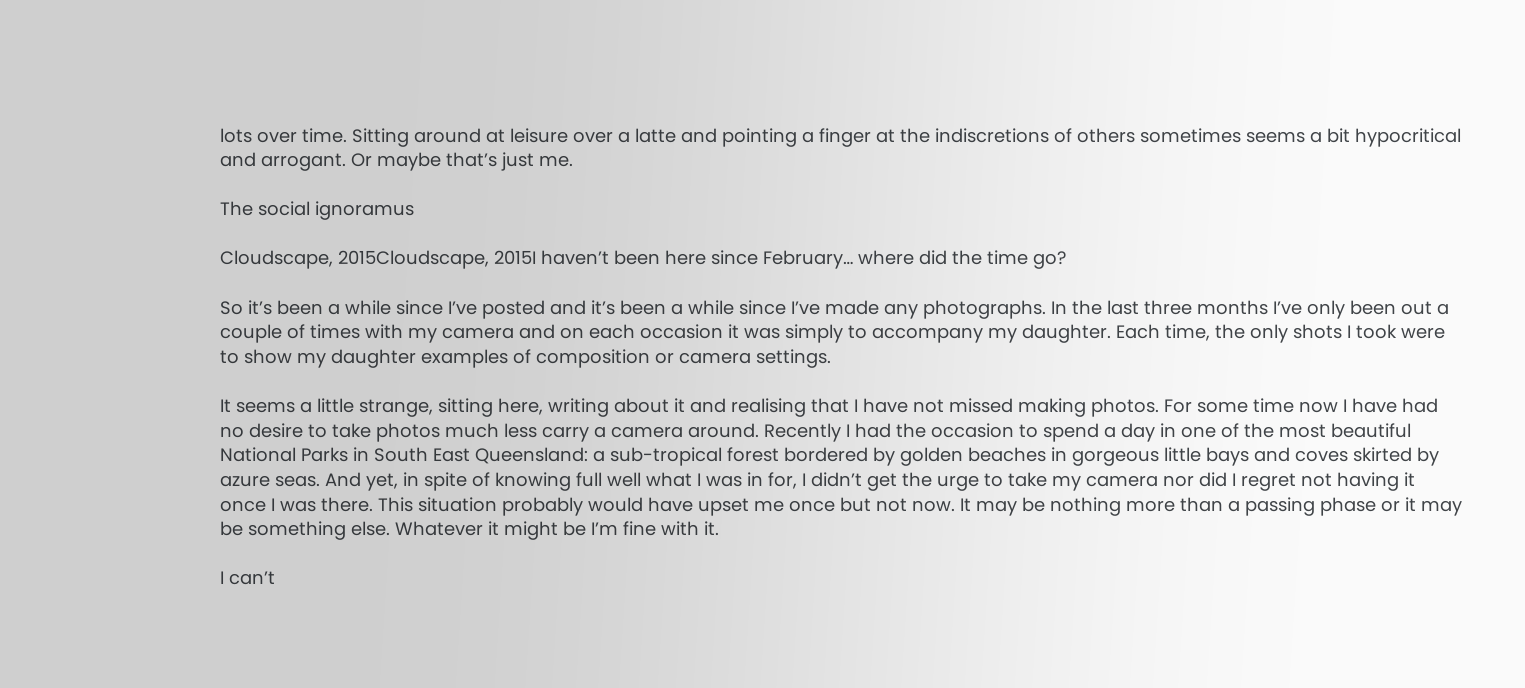lots over time. Sitting around at leisure over a latte and pointing a finger at the indiscretions of others sometimes seems a bit hypocritical and arrogant. Or maybe that’s just me.

The social ignoramus

Cloudscape, 2015Cloudscape, 2015I haven’t been here since February… where did the time go?

So it’s been a while since I’ve posted and it’s been a while since I’ve made any photographs. In the last three months I’ve only been out a couple of times with my camera and on each occasion it was simply to accompany my daughter. Each time, the only shots I took were to show my daughter examples of composition or camera settings.

It seems a little strange, sitting here, writing about it and realising that I have not missed making photos. For some time now I have had no desire to take photos much less carry a camera around. Recently I had the occasion to spend a day in one of the most beautiful National Parks in South East Queensland: a sub-tropical forest bordered by golden beaches in gorgeous little bays and coves skirted by azure seas. And yet, in spite of knowing full well what I was in for, I didn’t get the urge to take my camera nor did I regret not having it once I was there. This situation probably would have upset me once but not now. It may be nothing more than a passing phase or it may be something else. Whatever it might be I’m fine with it.

I can’t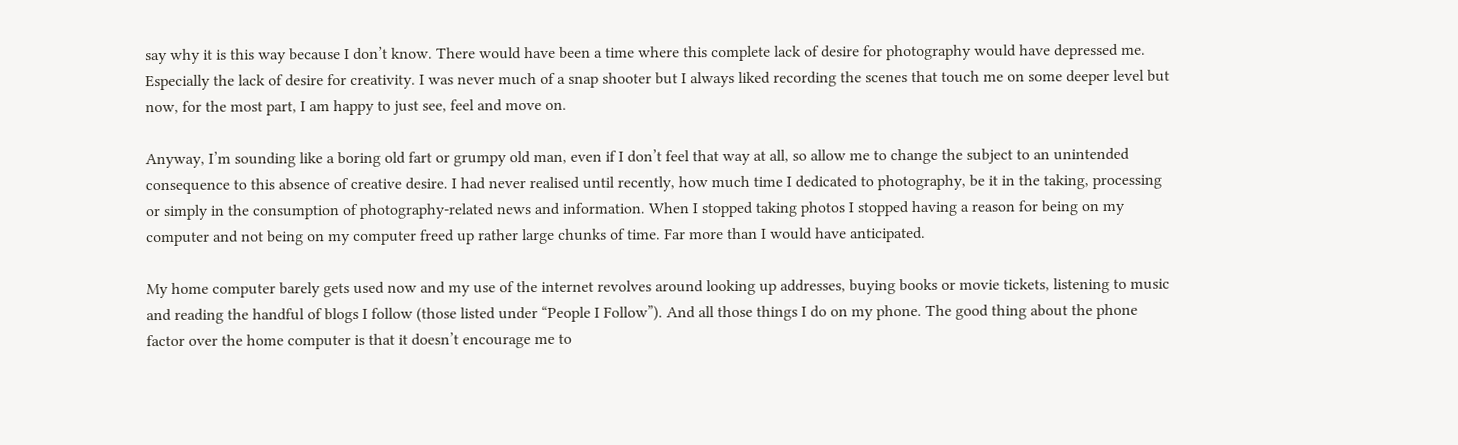say why it is this way because I don’t know. There would have been a time where this complete lack of desire for photography would have depressed me. Especially the lack of desire for creativity. I was never much of a snap shooter but I always liked recording the scenes that touch me on some deeper level but now, for the most part, I am happy to just see, feel and move on.

Anyway, I’m sounding like a boring old fart or grumpy old man, even if I don’t feel that way at all, so allow me to change the subject to an unintended consequence to this absence of creative desire. I had never realised until recently, how much time I dedicated to photography, be it in the taking, processing or simply in the consumption of photography-related news and information. When I stopped taking photos I stopped having a reason for being on my computer and not being on my computer freed up rather large chunks of time. Far more than I would have anticipated.

My home computer barely gets used now and my use of the internet revolves around looking up addresses, buying books or movie tickets, listening to music and reading the handful of blogs I follow (those listed under “People I Follow”). And all those things I do on my phone. The good thing about the phone factor over the home computer is that it doesn’t encourage me to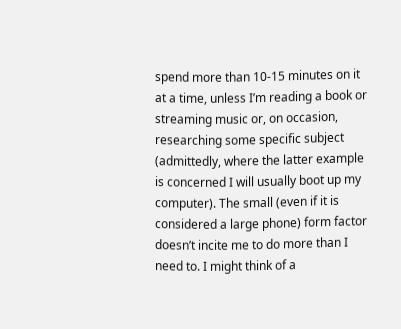spend more than 10-15 minutes on it at a time, unless I’m reading a book or streaming music or, on occasion, researching some specific subject (admittedly, where the latter example is concerned I will usually boot up my computer). The small (even if it is considered a large phone) form factor doesn’t incite me to do more than I need to. I might think of a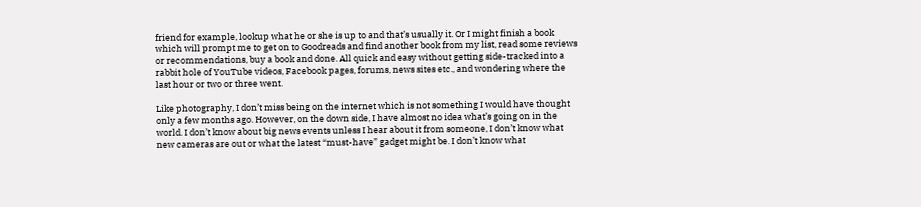friend for example, lookup what he or she is up to and that’s usually it. Or I might finish a book which will prompt me to get on to Goodreads and find another book from my list, read some reviews or recommendations, buy a book and done. All quick and easy without getting side-tracked into a rabbit hole of YouTube videos, Facebook pages, forums, news sites etc., and wondering where the last hour or two or three went.

Like photography, I don’t miss being on the internet which is not something I would have thought only a few months ago. However, on the down side, I have almost no idea what’s going on in the world. I don’t know about big news events unless I hear about it from someone, I don’t know what new cameras are out or what the latest “must-have” gadget might be. I don’t know what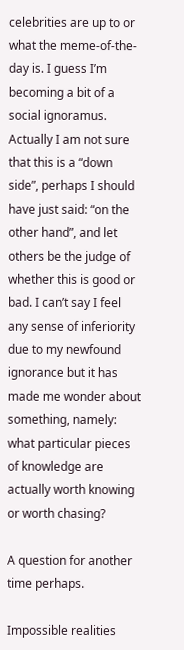celebrities are up to or what the meme-of-the-day is. I guess I’m becoming a bit of a social ignoramus. Actually I am not sure that this is a “down side”, perhaps I should have just said: “on the other hand”, and let others be the judge of whether this is good or bad. I can’t say I feel any sense of inferiority due to my newfound ignorance but it has made me wonder about something, namely: what particular pieces of knowledge are actually worth knowing or worth chasing?

A question for another time perhaps.

Impossible realities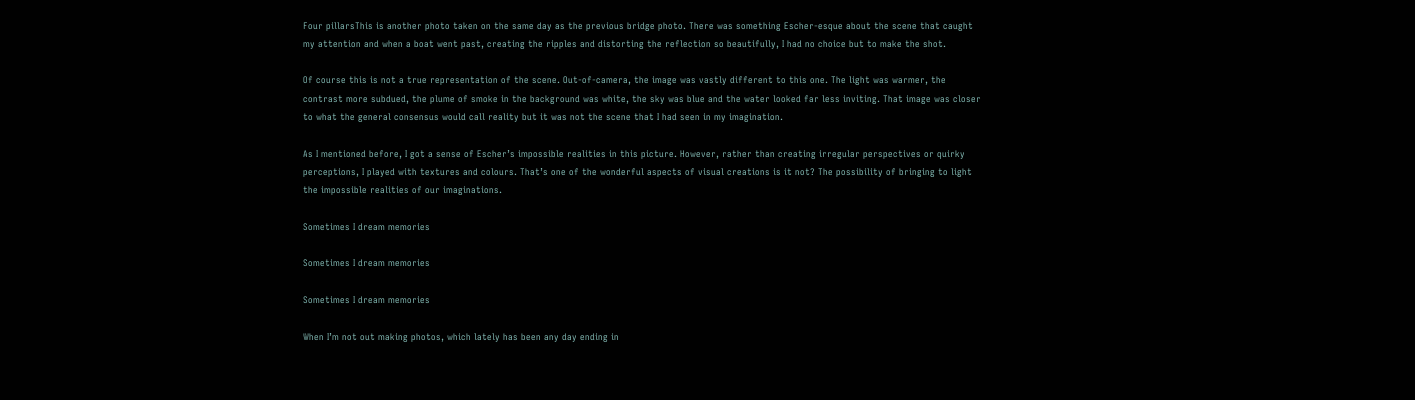Four pillarsThis is another photo taken on the same day as the previous bridge photo. There was something Escher-esque about the scene that caught my attention and when a boat went past, creating the ripples and distorting the reflection so beautifully, I had no choice but to make the shot.

Of course this is not a true representation of the scene. Out-of-camera, the image was vastly different to this one. The light was warmer, the contrast more subdued, the plume of smoke in the background was white, the sky was blue and the water looked far less inviting. That image was closer to what the general consensus would call reality but it was not the scene that I had seen in my imagination.

As I mentioned before, I got a sense of Escher’s impossible realities in this picture. However, rather than creating irregular perspectives or quirky perceptions, I played with textures and colours. That’s one of the wonderful aspects of visual creations is it not? The possibility of bringing to light the impossible realities of our imaginations.

Sometimes I dream memories

Sometimes I dream memories

Sometimes I dream memories

When I’m not out making photos, which lately has been any day ending in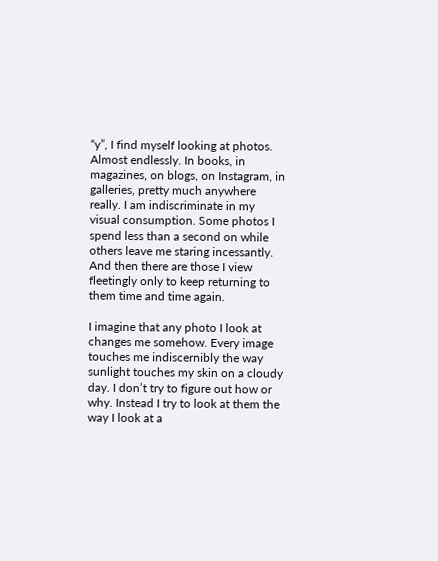“y”, I find myself looking at photos. Almost endlessly. In books, in magazines, on blogs, on Instagram, in galleries, pretty much anywhere really. I am indiscriminate in my visual consumption. Some photos I spend less than a second on while others leave me staring incessantly. And then there are those I view fleetingly only to keep returning to them time and time again.

I imagine that any photo I look at changes me somehow. Every image touches me indiscernibly the way sunlight touches my skin on a cloudy day. I don’t try to figure out how or why. Instead I try to look at them the way I look at a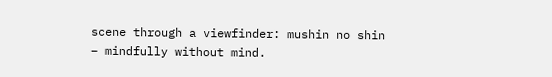scene through a viewfinder: mushin no shin – mindfully without mind.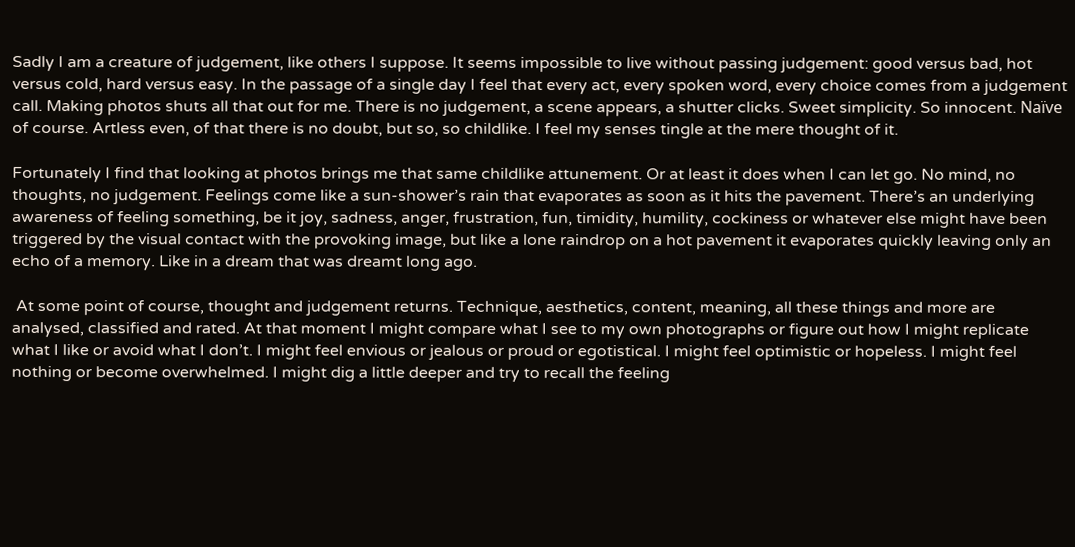Sadly I am a creature of judgement, like others I suppose. It seems impossible to live without passing judgement: good versus bad, hot versus cold, hard versus easy. In the passage of a single day I feel that every act, every spoken word, every choice comes from a judgement call. Making photos shuts all that out for me. There is no judgement, a scene appears, a shutter clicks. Sweet simplicity. So innocent. Naïve of course. Artless even, of that there is no doubt, but so, so childlike. I feel my senses tingle at the mere thought of it.

Fortunately I find that looking at photos brings me that same childlike attunement. Or at least it does when I can let go. No mind, no thoughts, no judgement. Feelings come like a sun-shower’s rain that evaporates as soon as it hits the pavement. There’s an underlying awareness of feeling something, be it joy, sadness, anger, frustration, fun, timidity, humility, cockiness or whatever else might have been triggered by the visual contact with the provoking image, but like a lone raindrop on a hot pavement it evaporates quickly leaving only an echo of a memory. Like in a dream that was dreamt long ago.

 At some point of course, thought and judgement returns. Technique, aesthetics, content, meaning, all these things and more are analysed, classified and rated. At that moment I might compare what I see to my own photographs or figure out how I might replicate what I like or avoid what I don’t. I might feel envious or jealous or proud or egotistical. I might feel optimistic or hopeless. I might feel nothing or become overwhelmed. I might dig a little deeper and try to recall the feeling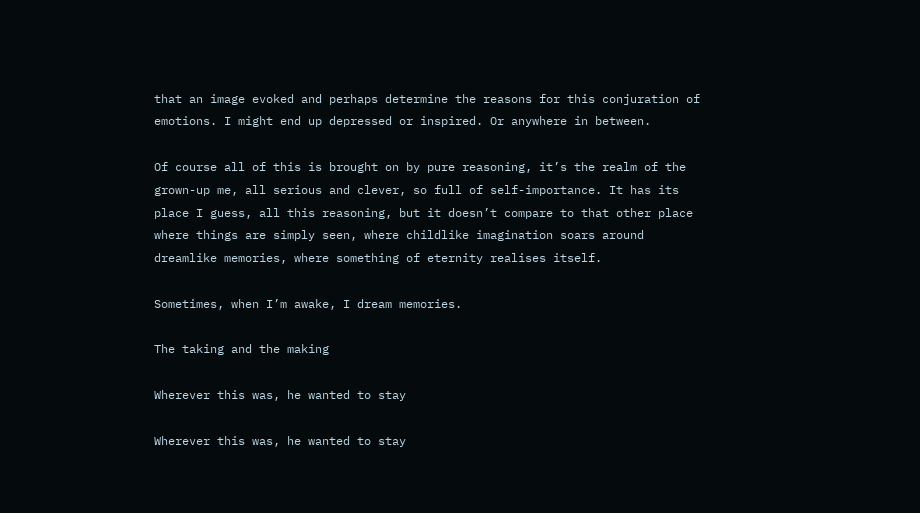that an image evoked and perhaps determine the reasons for this conjuration of emotions. I might end up depressed or inspired. Or anywhere in between.

Of course all of this is brought on by pure reasoning, it’s the realm of the grown-up me, all serious and clever, so full of self-importance. It has its place I guess, all this reasoning, but it doesn’t compare to that other place where things are simply seen, where childlike imagination soars around dreamlike memories, where something of eternity realises itself.

Sometimes, when I’m awake, I dream memories.

The taking and the making

Wherever this was, he wanted to stay

Wherever this was, he wanted to stay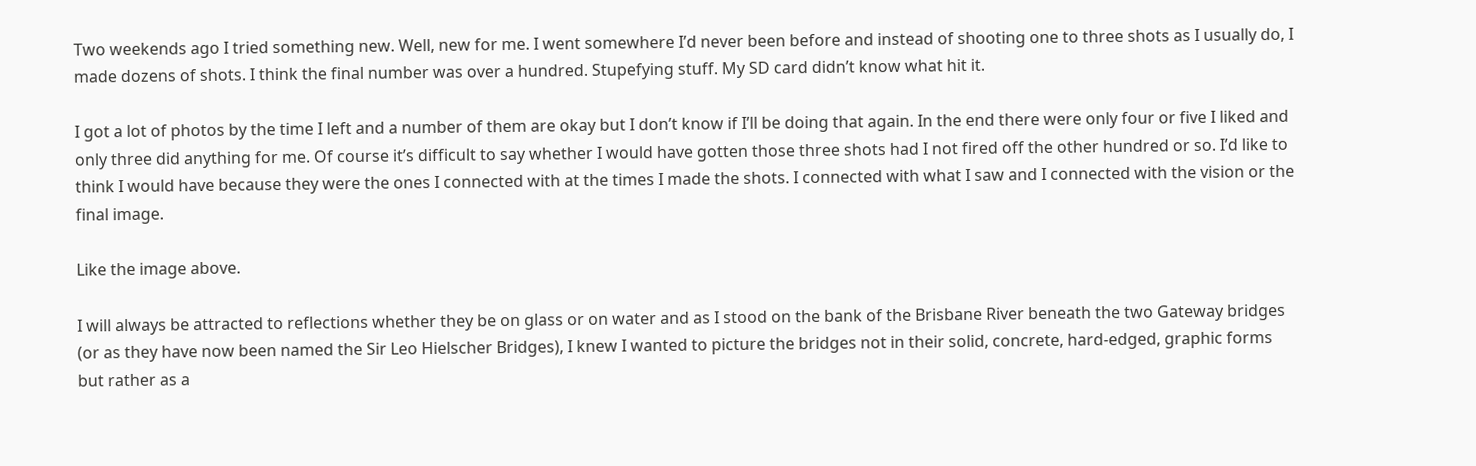Two weekends ago I tried something new. Well, new for me. I went somewhere I’d never been before and instead of shooting one to three shots as I usually do, I made dozens of shots. I think the final number was over a hundred. Stupefying stuff. My SD card didn’t know what hit it.

I got a lot of photos by the time I left and a number of them are okay but I don’t know if I’ll be doing that again. In the end there were only four or five I liked and only three did anything for me. Of course it’s difficult to say whether I would have gotten those three shots had I not fired off the other hundred or so. I’d like to think I would have because they were the ones I connected with at the times I made the shots. I connected with what I saw and I connected with the vision or the final image.

Like the image above.

I will always be attracted to reflections whether they be on glass or on water and as I stood on the bank of the Brisbane River beneath the two Gateway bridges (or as they have now been named the Sir Leo Hielscher Bridges), I knew I wanted to picture the bridges not in their solid, concrete, hard-edged, graphic forms but rather as a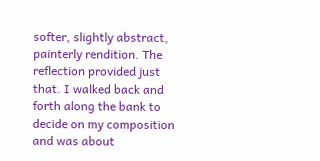softer, slightly abstract, painterly rendition. The reflection provided just that. I walked back and forth along the bank to decide on my composition and was about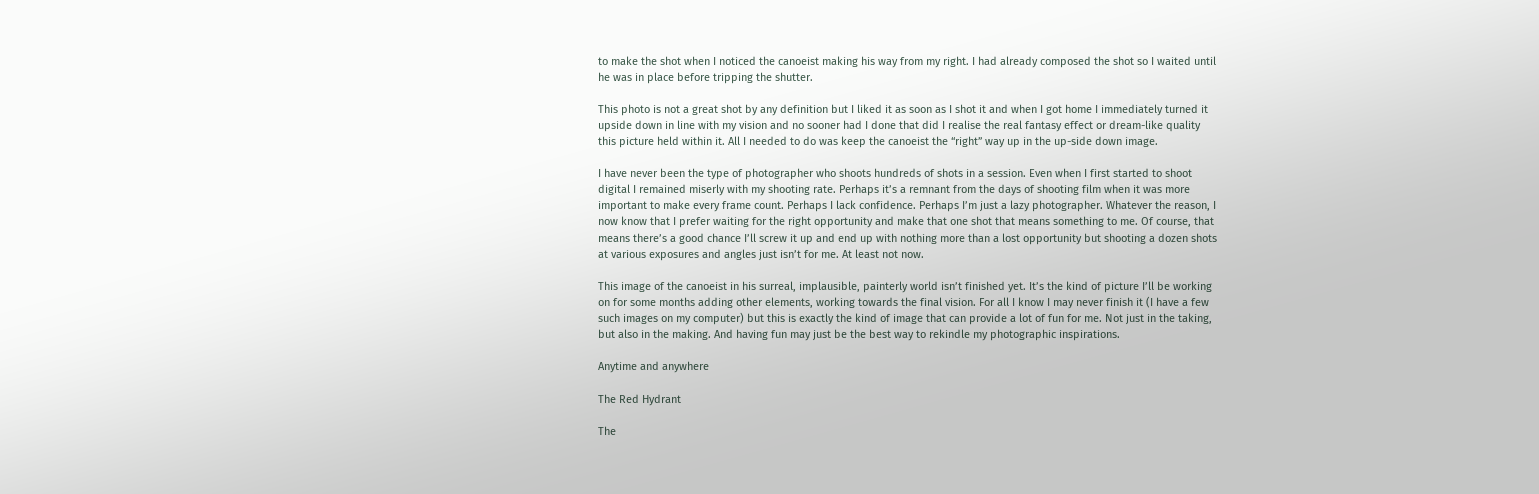to make the shot when I noticed the canoeist making his way from my right. I had already composed the shot so I waited until he was in place before tripping the shutter.

This photo is not a great shot by any definition but I liked it as soon as I shot it and when I got home I immediately turned it upside down in line with my vision and no sooner had I done that did I realise the real fantasy effect or dream-like quality this picture held within it. All I needed to do was keep the canoeist the “right” way up in the up-side down image.

I have never been the type of photographer who shoots hundreds of shots in a session. Even when I first started to shoot digital I remained miserly with my shooting rate. Perhaps it’s a remnant from the days of shooting film when it was more important to make every frame count. Perhaps I lack confidence. Perhaps I’m just a lazy photographer. Whatever the reason, I now know that I prefer waiting for the right opportunity and make that one shot that means something to me. Of course, that means there’s a good chance I’ll screw it up and end up with nothing more than a lost opportunity but shooting a dozen shots at various exposures and angles just isn’t for me. At least not now.

This image of the canoeist in his surreal, implausible, painterly world isn’t finished yet. It’s the kind of picture I’ll be working on for some months adding other elements, working towards the final vision. For all I know I may never finish it (I have a few such images on my computer) but this is exactly the kind of image that can provide a lot of fun for me. Not just in the taking, but also in the making. And having fun may just be the best way to rekindle my photographic inspirations.

Anytime and anywhere

The Red Hydrant

The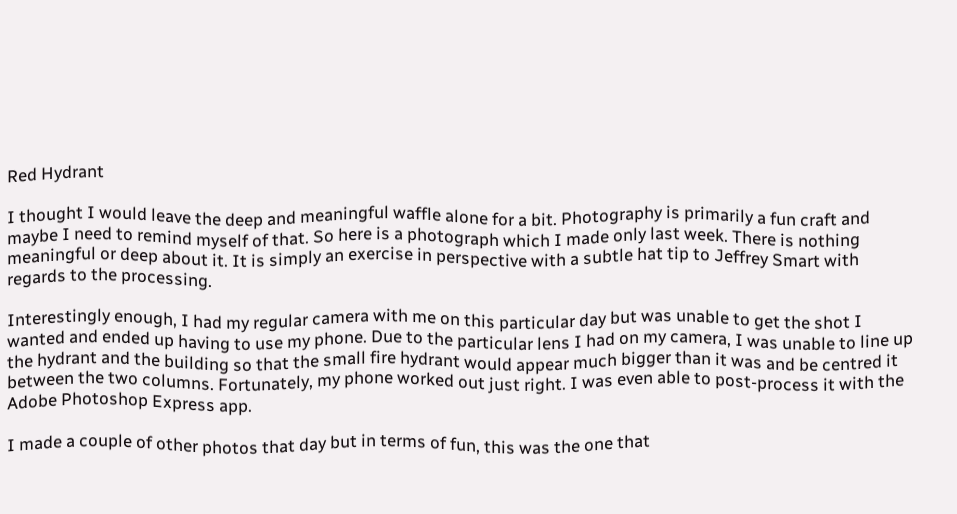Red Hydrant

I thought I would leave the deep and meaningful waffle alone for a bit. Photography is primarily a fun craft and maybe I need to remind myself of that. So here is a photograph which I made only last week. There is nothing meaningful or deep about it. It is simply an exercise in perspective with a subtle hat tip to Jeffrey Smart with regards to the processing.

Interestingly enough, I had my regular camera with me on this particular day but was unable to get the shot I wanted and ended up having to use my phone. Due to the particular lens I had on my camera, I was unable to line up the hydrant and the building so that the small fire hydrant would appear much bigger than it was and be centred it between the two columns. Fortunately, my phone worked out just right. I was even able to post-process it with the Adobe Photoshop Express app.

I made a couple of other photos that day but in terms of fun, this was the one that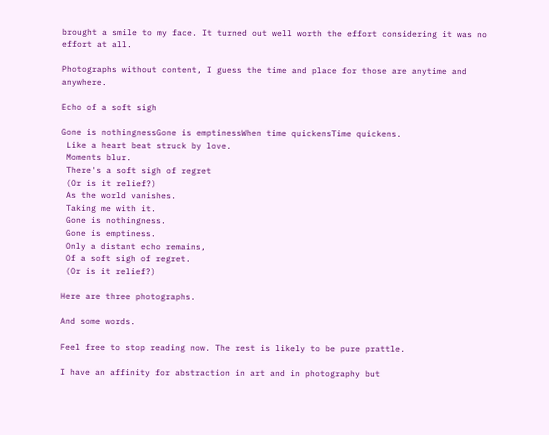brought a smile to my face. It turned out well worth the effort considering it was no effort at all.

Photographs without content, I guess the time and place for those are anytime and anywhere.

Echo of a soft sigh

Gone is nothingnessGone is emptinessWhen time quickensTime quickens.
 Like a heart beat struck by love.
 Moments blur.
 There's a soft sigh of regret
 (Or is it relief?)
 As the world vanishes.
 Taking me with it.
 Gone is nothingness.
 Gone is emptiness.
 Only a distant echo remains,
 Of a soft sigh of regret.
 (Or is it relief?)

Here are three photographs.

And some words.

Feel free to stop reading now. The rest is likely to be pure prattle.

I have an affinity for abstraction in art and in photography but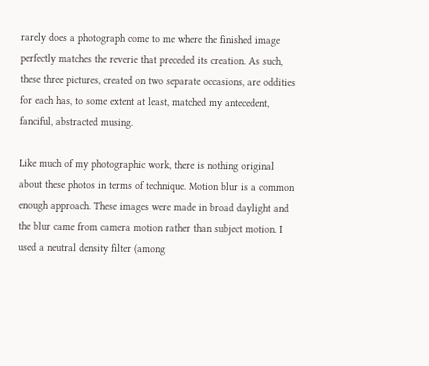rarely does a photograph come to me where the finished image perfectly matches the reverie that preceded its creation. As such, these three pictures, created on two separate occasions, are oddities for each has, to some extent at least, matched my antecedent, fanciful, abstracted musing.

Like much of my photographic work, there is nothing original about these photos in terms of technique. Motion blur is a common enough approach. These images were made in broad daylight and the blur came from camera motion rather than subject motion. I used a neutral density filter (among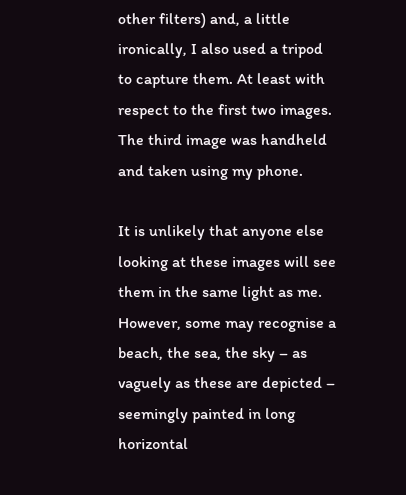other filters) and, a little ironically, I also used a tripod to capture them. At least with respect to the first two images. The third image was handheld and taken using my phone.

It is unlikely that anyone else looking at these images will see them in the same light as me. However, some may recognise a beach, the sea, the sky – as vaguely as these are depicted – seemingly painted in long horizontal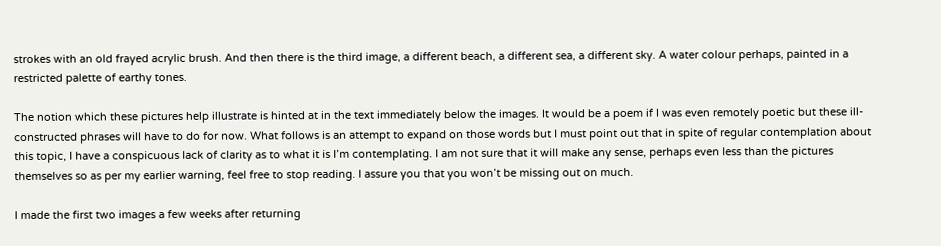strokes with an old frayed acrylic brush. And then there is the third image, a different beach, a different sea, a different sky. A water colour perhaps, painted in a restricted palette of earthy tones.

The notion which these pictures help illustrate is hinted at in the text immediately below the images. It would be a poem if I was even remotely poetic but these ill-constructed phrases will have to do for now. What follows is an attempt to expand on those words but I must point out that in spite of regular contemplation about this topic, I have a conspicuous lack of clarity as to what it is I’m contemplating. I am not sure that it will make any sense, perhaps even less than the pictures themselves so as per my earlier warning, feel free to stop reading. I assure you that you won’t be missing out on much.

I made the first two images a few weeks after returning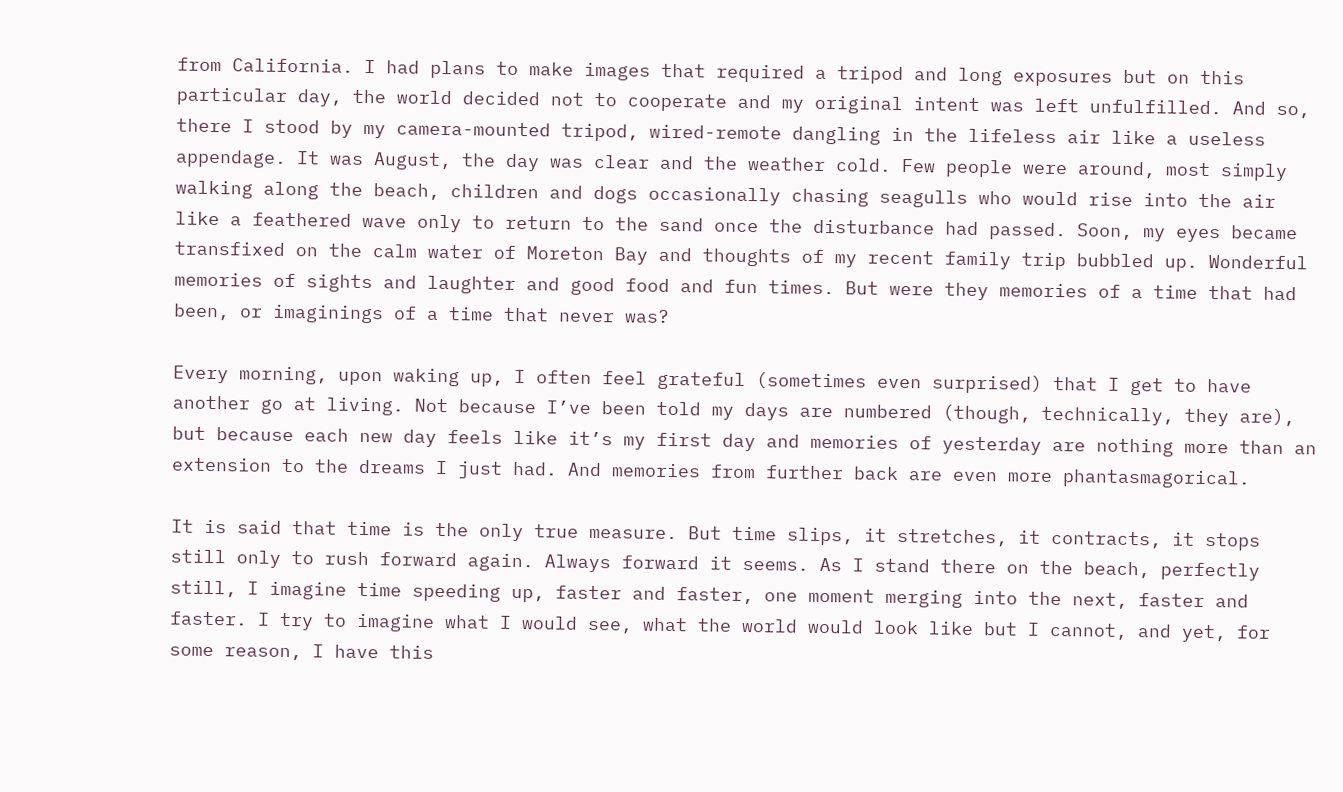from California. I had plans to make images that required a tripod and long exposures but on this particular day, the world decided not to cooperate and my original intent was left unfulfilled. And so, there I stood by my camera-mounted tripod, wired-remote dangling in the lifeless air like a useless appendage. It was August, the day was clear and the weather cold. Few people were around, most simply walking along the beach, children and dogs occasionally chasing seagulls who would rise into the air like a feathered wave only to return to the sand once the disturbance had passed. Soon, my eyes became transfixed on the calm water of Moreton Bay and thoughts of my recent family trip bubbled up. Wonderful memories of sights and laughter and good food and fun times. But were they memories of a time that had been, or imaginings of a time that never was?

Every morning, upon waking up, I often feel grateful (sometimes even surprised) that I get to have another go at living. Not because I’ve been told my days are numbered (though, technically, they are), but because each new day feels like it’s my first day and memories of yesterday are nothing more than an extension to the dreams I just had. And memories from further back are even more phantasmagorical.

It is said that time is the only true measure. But time slips, it stretches, it contracts, it stops still only to rush forward again. Always forward it seems. As I stand there on the beach, perfectly still, I imagine time speeding up, faster and faster, one moment merging into the next, faster and faster. I try to imagine what I would see, what the world would look like but I cannot, and yet, for some reason, I have this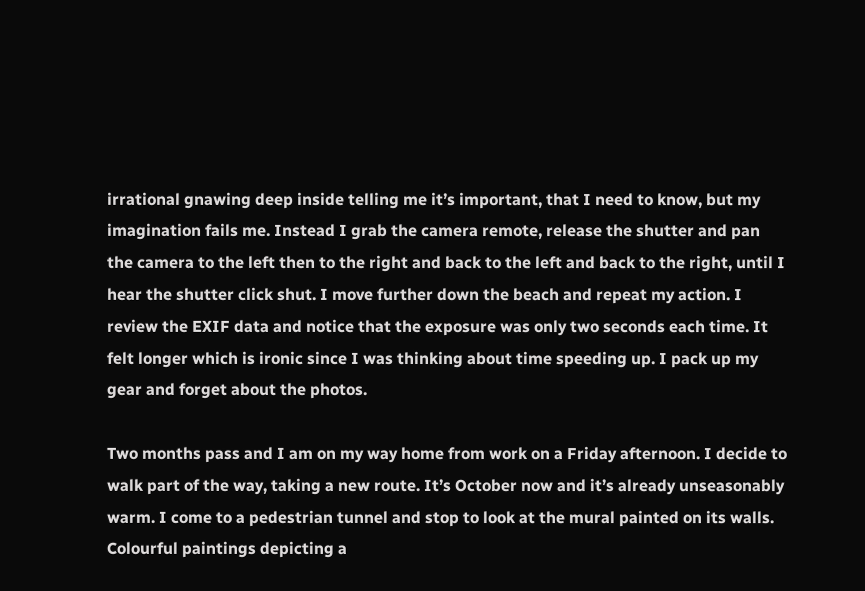irrational gnawing deep inside telling me it’s important, that I need to know, but my imagination fails me. Instead I grab the camera remote, release the shutter and pan the camera to the left then to the right and back to the left and back to the right, until I hear the shutter click shut. I move further down the beach and repeat my action. I review the EXIF data and notice that the exposure was only two seconds each time. It felt longer which is ironic since I was thinking about time speeding up. I pack up my gear and forget about the photos.

Two months pass and I am on my way home from work on a Friday afternoon. I decide to walk part of the way, taking a new route. It’s October now and it’s already unseasonably warm. I come to a pedestrian tunnel and stop to look at the mural painted on its walls. Colourful paintings depicting a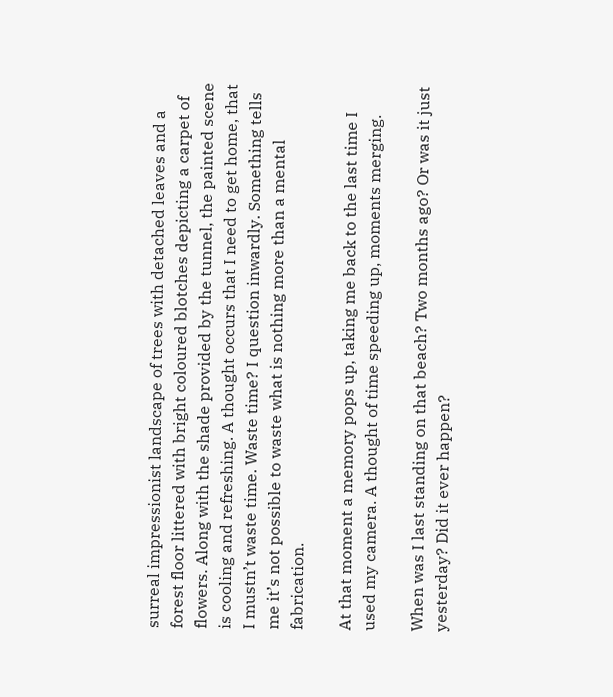surreal impressionist landscape of trees with detached leaves and a forest floor littered with bright coloured blotches depicting a carpet of flowers. Along with the shade provided by the tunnel, the painted scene is cooling and refreshing. A thought occurs that I need to get home, that I mustn’t waste time. Waste time? I question inwardly. Something tells me it’s not possible to waste what is nothing more than a mental fabrication.

At that moment a memory pops up, taking me back to the last time I used my camera. A thought of time speeding up, moments merging.

When was I last standing on that beach? Two months ago? Or was it just yesterday? Did it ever happen?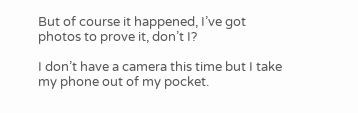But of course it happened, I’ve got photos to prove it, don’t I?

I don’t have a camera this time but I take my phone out of my pocket.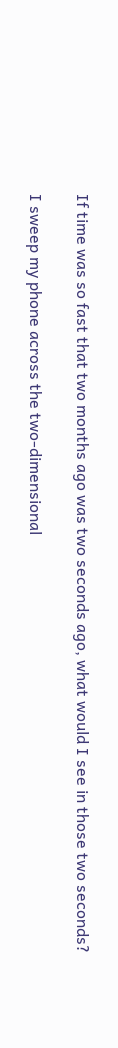If time was so fast that two months ago was two seconds ago, what would I see in those two seconds?

I sweep my phone across the two-dimensional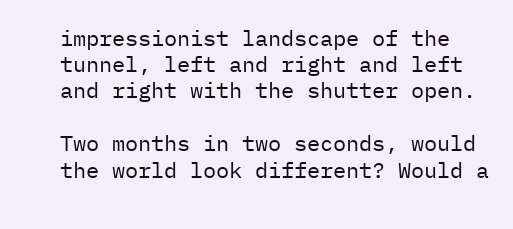impressionist landscape of the tunnel, left and right and left and right with the shutter open.

Two months in two seconds, would the world look different? Would a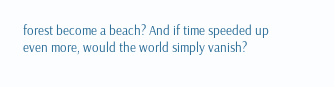forest become a beach? And if time speeded up even more, would the world simply vanish?